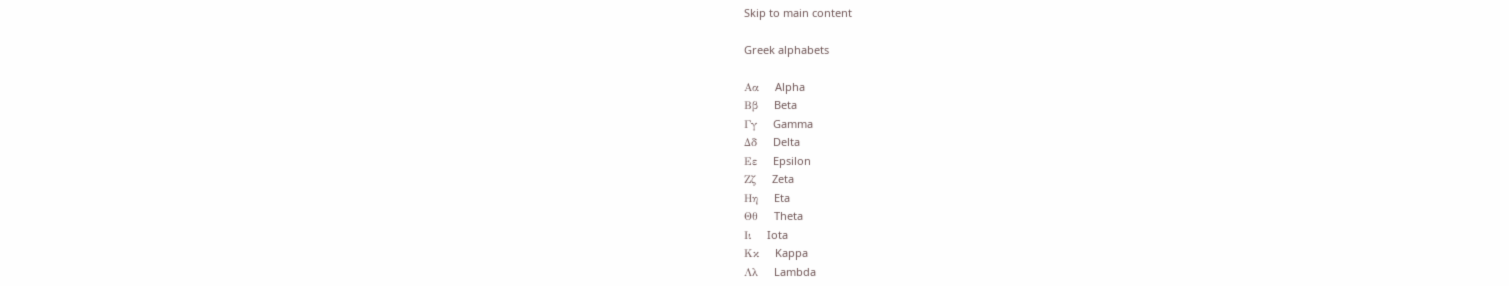Skip to main content

Greek alphabets

Αα    Alpha
Ββ    Beta
Γγ    Gamma
Δδ    Delta
Εε    Epsilon
Ζζ    Zeta
Ηη    Eta
Θθ    Theta
Ιι    Iota
Κκ    Kappa
Λλ    Lambda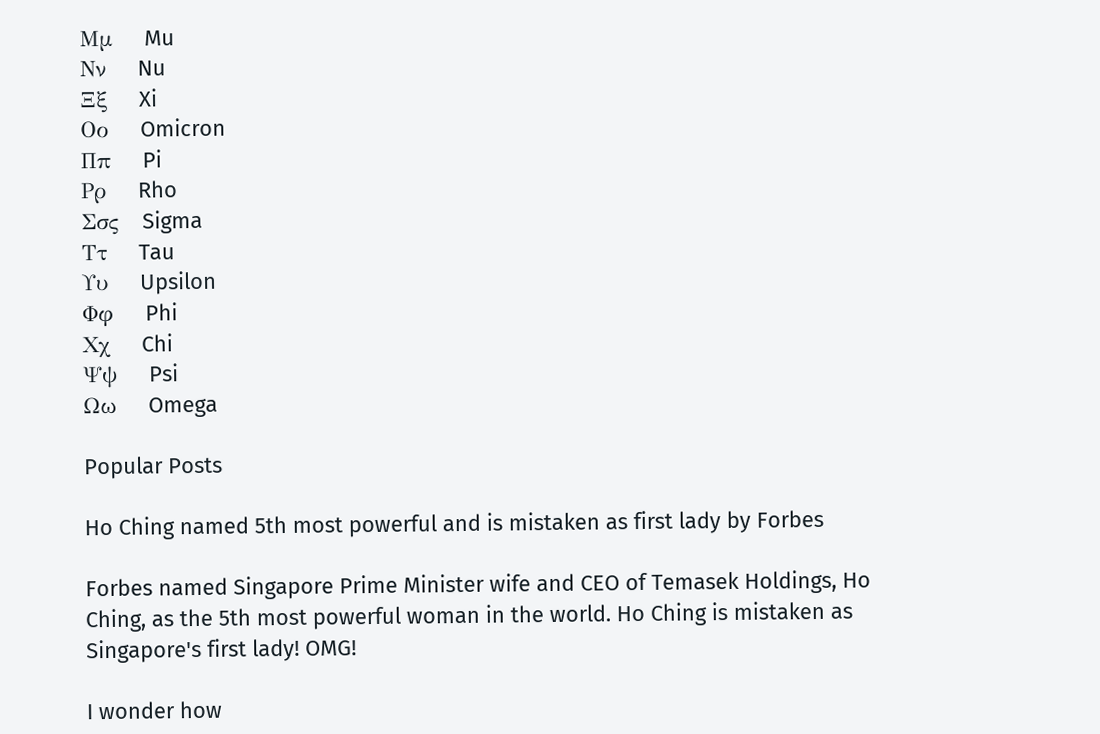Μμ    Mu
Νν    Nu
Ξξ    Xi
Οο    Omicron
Ππ    Pi
Ρρ    Rho
Σσς   Sigma
Ττ    Tau
Υυ    Upsilon
Φφ    Phi
Χχ    Chi
Ψψ    Psi
Ωω    Omega

Popular Posts

Ho Ching named 5th most powerful and is mistaken as first lady by Forbes

Forbes named Singapore Prime Minister wife and CEO of Temasek Holdings, Ho Ching, as the 5th most powerful woman in the world. Ho Ching is mistaken as Singapore's first lady! OMG!

I wonder how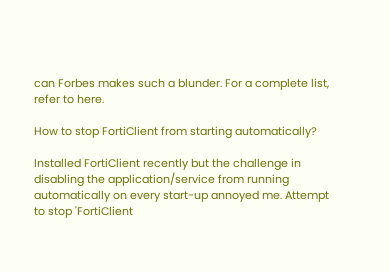can Forbes makes such a blunder. For a complete list, refer to here.

How to stop FortiClient from starting automatically?

Installed FortiClient recently but the challenge in disabling the application/service from running automatically on every start-up annoyed me. Attempt to stop 'FortiClient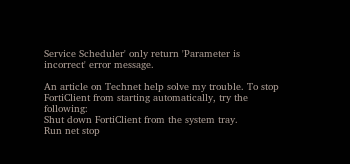Service Scheduler' only return 'Parameter is incorrect' error message.

An article on Technet help solve my trouble. To stop FortiClient from starting automatically, try the following:
Shut down FortiClient from the system tray.
Run net stop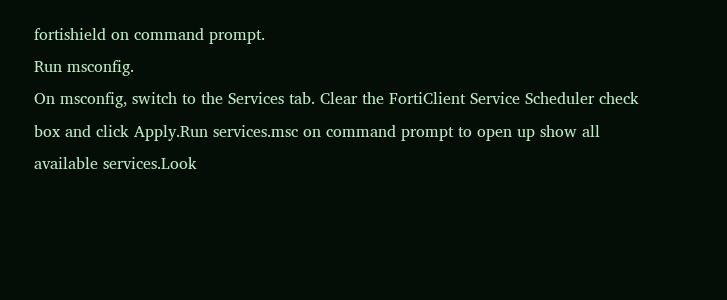fortishield on command prompt.
Run msconfig.
On msconfig, switch to the Services tab. Clear the FortiClient Service Scheduler check box and click Apply.Run services.msc on command prompt to open up show all available services.Look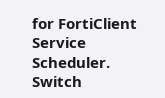for FortiClient Service Scheduler. Switch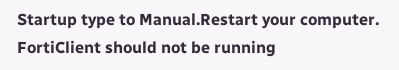Startup type to Manual.Restart your computer. FortiClient should not be running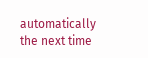automatically the next time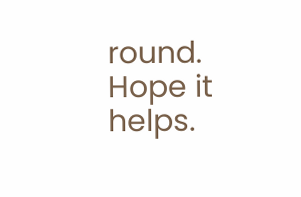round. Hope it helps.